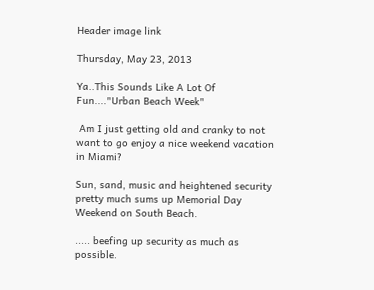Header image link

Thursday, May 23, 2013

Ya..This Sounds Like A Lot Of Fun...."Urban Beach Week"

 Am I just getting old and cranky to not want to go enjoy a nice weekend vacation
in Miami?

Sun, sand, music and heightened security pretty much sums up Memorial Day Weekend on South Beach.

..... beefing up security as much as possible.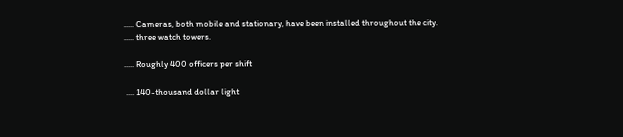..... Cameras, both mobile and stationary, have been installed throughout the city.
..... three watch towers.

..... Roughly 400 officers per shift

 .... 140-thousand dollar light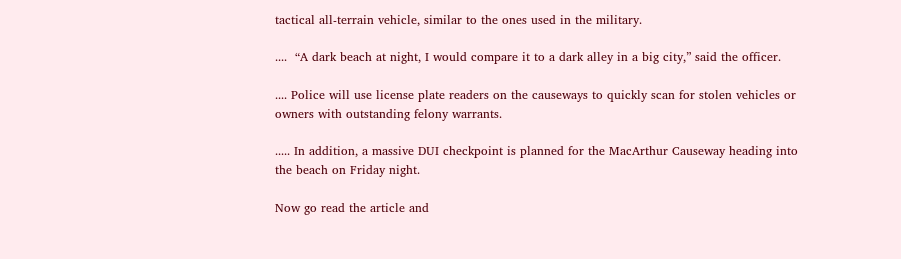tactical all-terrain vehicle, similar to the ones used in the military.

....  “A dark beach at night, I would compare it to a dark alley in a big city,” said the officer.

.... Police will use license plate readers on the causeways to quickly scan for stolen vehicles or owners with outstanding felony warrants.

..... In addition, a massive DUI checkpoint is planned for the MacArthur Causeway heading into the beach on Friday night.

Now go read the article and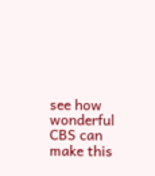see how wonderful CBS can make this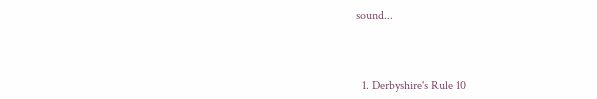sound...



  1. Derbyshire's Rule 10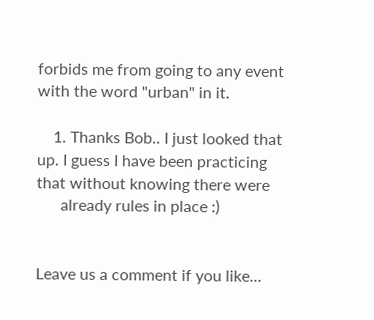forbids me from going to any event with the word "urban" in it.

    1. Thanks Bob.. I just looked that up. I guess I have been practicing that without knowing there were
      already rules in place :)


Leave us a comment if you like...